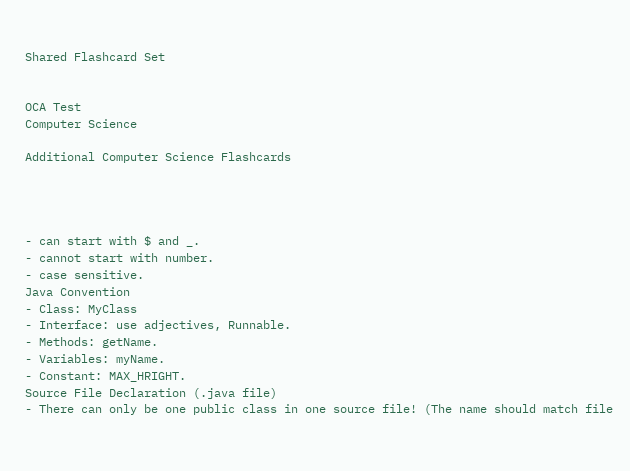Shared Flashcard Set


OCA Test
Computer Science

Additional Computer Science Flashcards




- can start with $ and _.
- cannot start with number.
- case sensitive.
Java Convention
- Class: MyClass
- Interface: use adjectives, Runnable.
- Methods: getName.
- Variables: myName.
- Constant: MAX_HRIGHT.
Source File Declaration (.java file)
- There can only be one public class in one source file! (The name should match file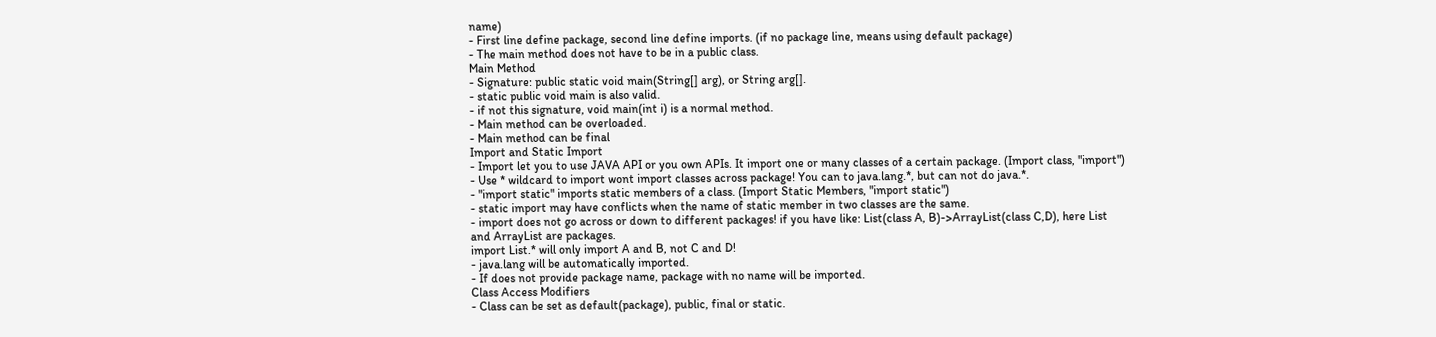name)
- First line define package, second line define imports. (if no package line, means using default package)
- The main method does not have to be in a public class.
Main Method
- Signature: public static void main(String[] arg), or String arg[].
- static public void main is also valid.
- if not this signature, void main(int i) is a normal method.
- Main method can be overloaded.
- Main method can be final
Import and Static Import
- Import let you to use JAVA API or you own APIs. It import one or many classes of a certain package. (Import class, "import")
- Use * wildcard to import wont import classes across package! You can to java.lang.*, but can not do java.*.
- "import static" imports static members of a class. (Import Static Members, "import static")
- static import may have conflicts when the name of static member in two classes are the same.
- import does not go across or down to different packages! if you have like: List(class A, B)->ArrayList(class C,D), here List and ArrayList are packages.
import List.* will only import A and B, not C and D!
- java.lang will be automatically imported.
- If does not provide package name, package with no name will be imported.
Class Access Modifiers
- Class can be set as default(package), public, final or static.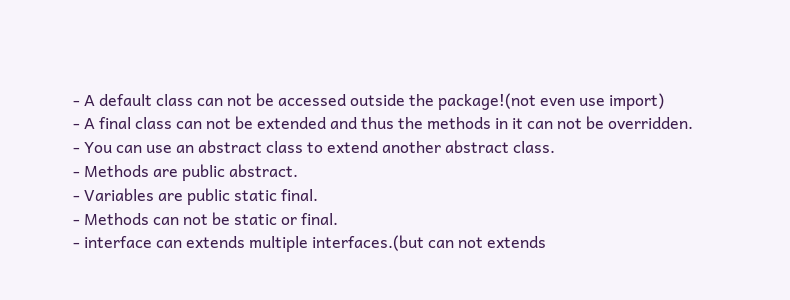- A default class can not be accessed outside the package!(not even use import)
- A final class can not be extended and thus the methods in it can not be overridden.
- You can use an abstract class to extend another abstract class.
- Methods are public abstract.
- Variables are public static final.
- Methods can not be static or final.
- interface can extends multiple interfaces.(but can not extends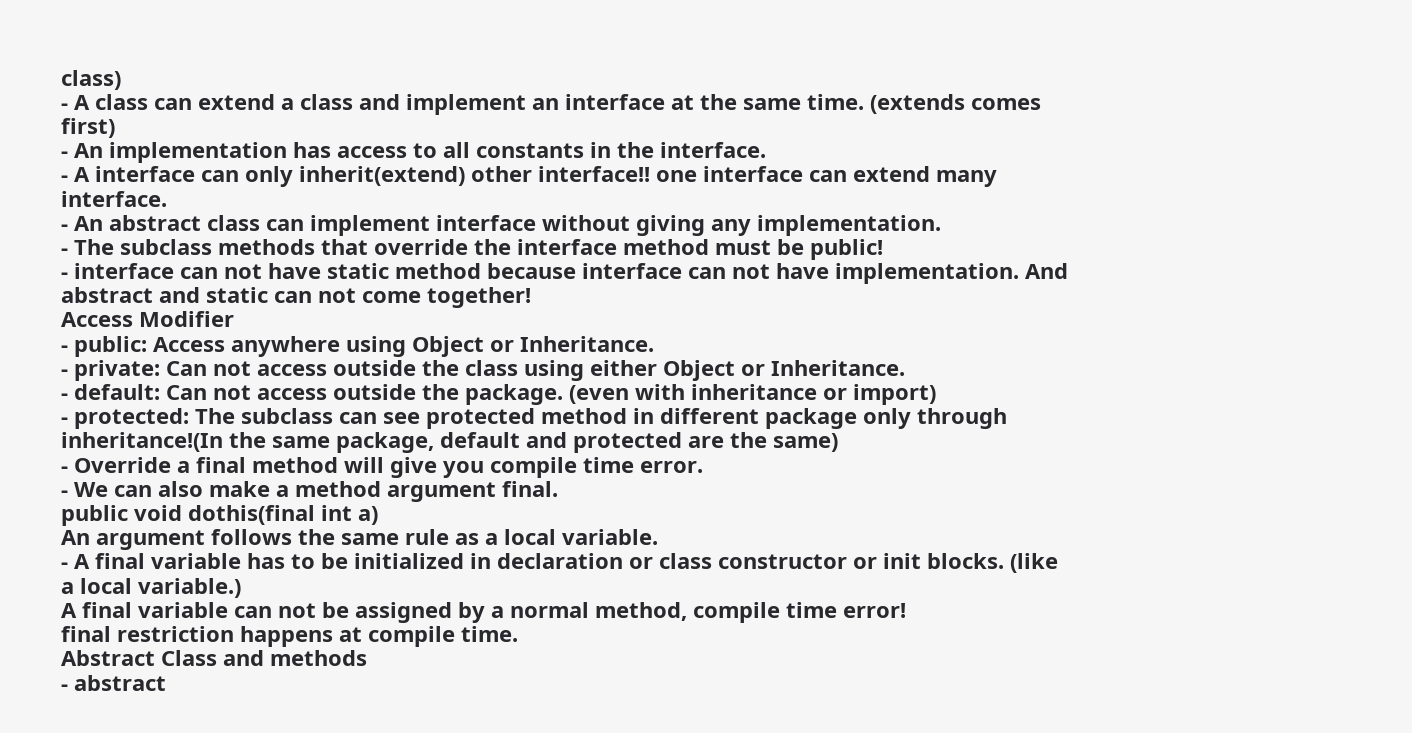class)
- A class can extend a class and implement an interface at the same time. (extends comes first)
- An implementation has access to all constants in the interface.
- A interface can only inherit(extend) other interface!! one interface can extend many interface.
- An abstract class can implement interface without giving any implementation.
- The subclass methods that override the interface method must be public!
- interface can not have static method because interface can not have implementation. And abstract and static can not come together!
Access Modifier
- public: Access anywhere using Object or Inheritance.
- private: Can not access outside the class using either Object or Inheritance.
- default: Can not access outside the package. (even with inheritance or import)
- protected: The subclass can see protected method in different package only through inheritance!(In the same package, default and protected are the same)
- Override a final method will give you compile time error.
- We can also make a method argument final.
public void dothis(final int a)
An argument follows the same rule as a local variable.
- A final variable has to be initialized in declaration or class constructor or init blocks. (like a local variable.)
A final variable can not be assigned by a normal method, compile time error!
final restriction happens at compile time.
Abstract Class and methods
- abstract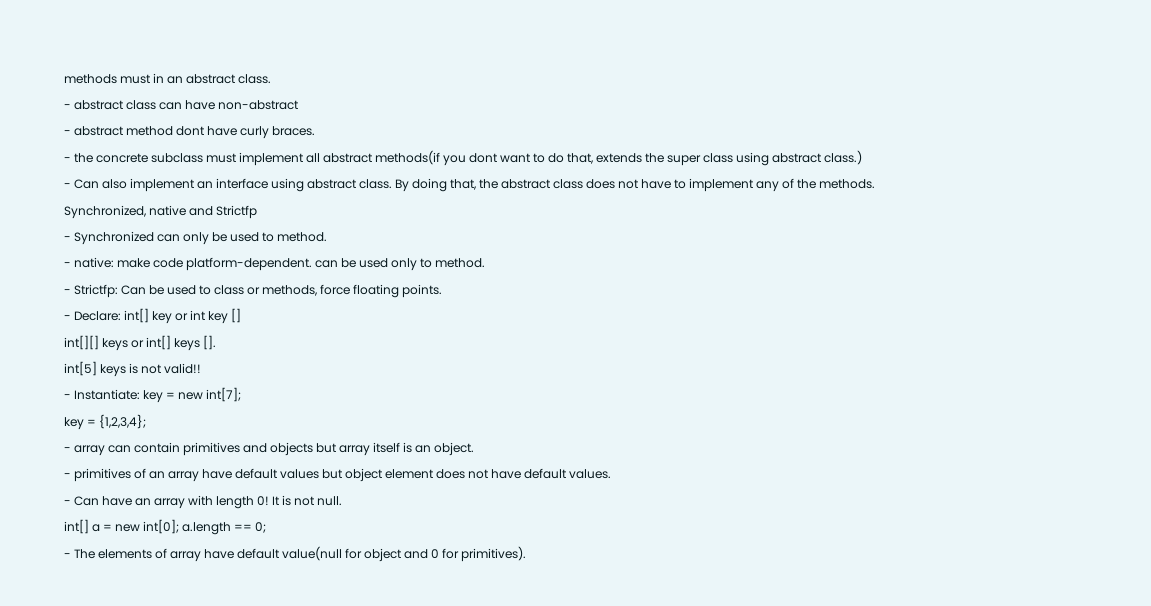methods must in an abstract class.
- abstract class can have non-abstract
- abstract method dont have curly braces.
- the concrete subclass must implement all abstract methods(if you dont want to do that, extends the super class using abstract class.)
- Can also implement an interface using abstract class. By doing that, the abstract class does not have to implement any of the methods.
Synchronized, native and Strictfp
- Synchronized can only be used to method.
- native: make code platform-dependent. can be used only to method.
- Strictfp: Can be used to class or methods, force floating points.
- Declare: int[] key or int key []
int[][] keys or int[] keys [].
int[5] keys is not valid!!
- Instantiate: key = new int[7];
key = {1,2,3,4};
- array can contain primitives and objects but array itself is an object.
- primitives of an array have default values but object element does not have default values.
- Can have an array with length 0! It is not null.
int[] a = new int[0]; a.length == 0;
- The elements of array have default value(null for object and 0 for primitives).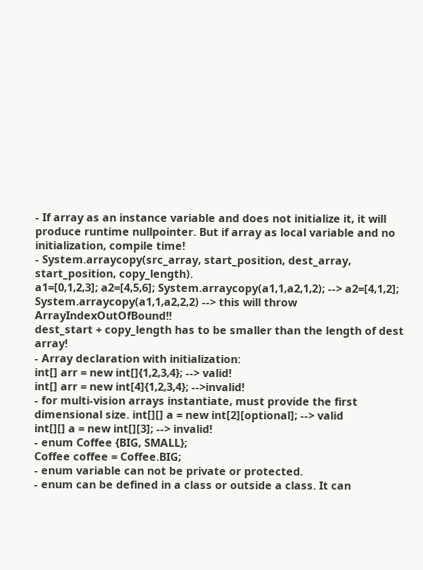- If array as an instance variable and does not initialize it, it will produce runtime nullpointer. But if array as local variable and no initialization, compile time!
- System.arraycopy(src_array, start_position, dest_array, start_position, copy_length).
a1=[0,1,2,3]; a2=[4,5,6]; System.arraycopy(a1,1,a2,1,2); --> a2=[4,1,2];
System.arraycopy(a1,1,a2,2,2) --> this will throw ArrayIndexOutOfBound!!
dest_start + copy_length has to be smaller than the length of dest array!
- Array declaration with initialization:
int[] arr = new int[]{1,2,3,4}; --> valid!
int[] arr = new int[4]{1,2,3,4}; -->invalid!
- for multi-vision arrays instantiate, must provide the first dimensional size. int[][] a = new int[2][optional]; --> valid
int[][] a = new int[][3]; --> invalid!
- enum Coffee {BIG, SMALL};
Coffee coffee = Coffee.BIG;
- enum variable can not be private or protected.
- enum can be defined in a class or outside a class. It can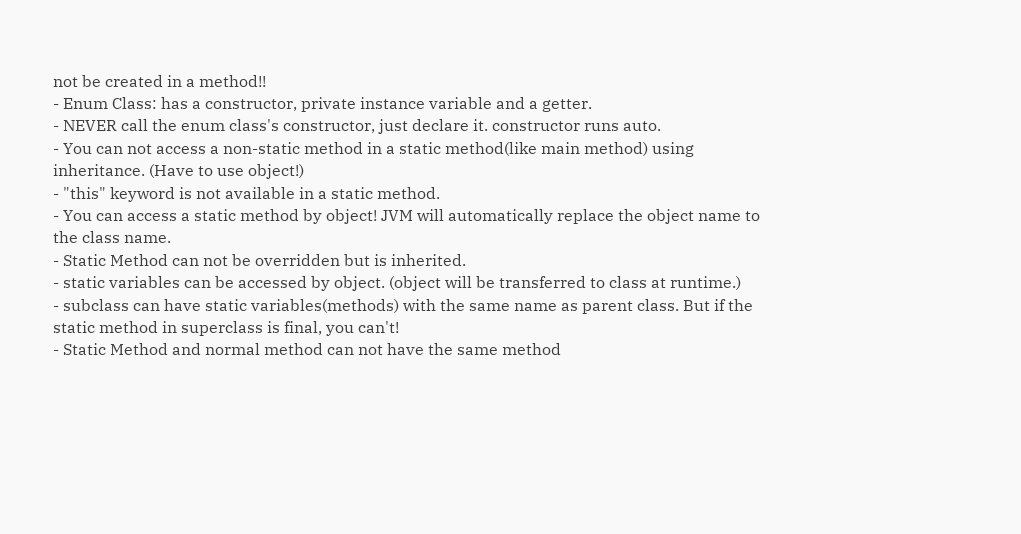not be created in a method!!
- Enum Class: has a constructor, private instance variable and a getter.
- NEVER call the enum class's constructor, just declare it. constructor runs auto.
- You can not access a non-static method in a static method(like main method) using inheritance. (Have to use object!)
- "this" keyword is not available in a static method.
- You can access a static method by object! JVM will automatically replace the object name to the class name.
- Static Method can not be overridden but is inherited.
- static variables can be accessed by object. (object will be transferred to class at runtime.)
- subclass can have static variables(methods) with the same name as parent class. But if the static method in superclass is final, you can't!
- Static Method and normal method can not have the same method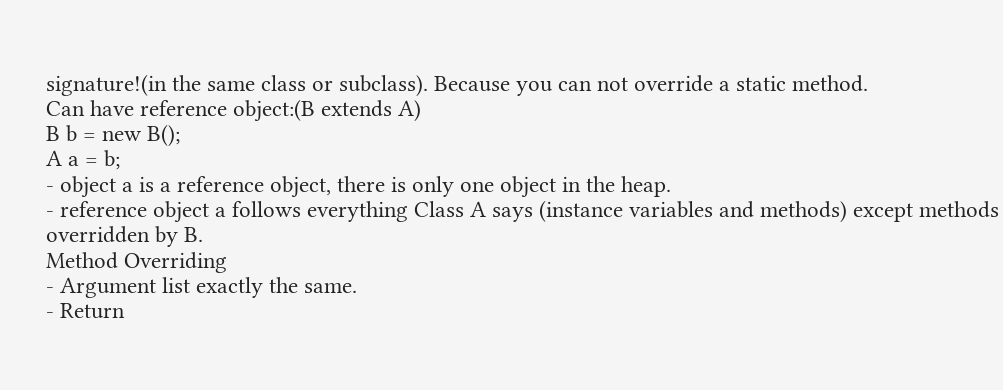signature!(in the same class or subclass). Because you can not override a static method.
Can have reference object:(B extends A)
B b = new B();
A a = b;
- object a is a reference object, there is only one object in the heap.
- reference object a follows everything Class A says (instance variables and methods) except methods overridden by B.
Method Overriding
- Argument list exactly the same.
- Return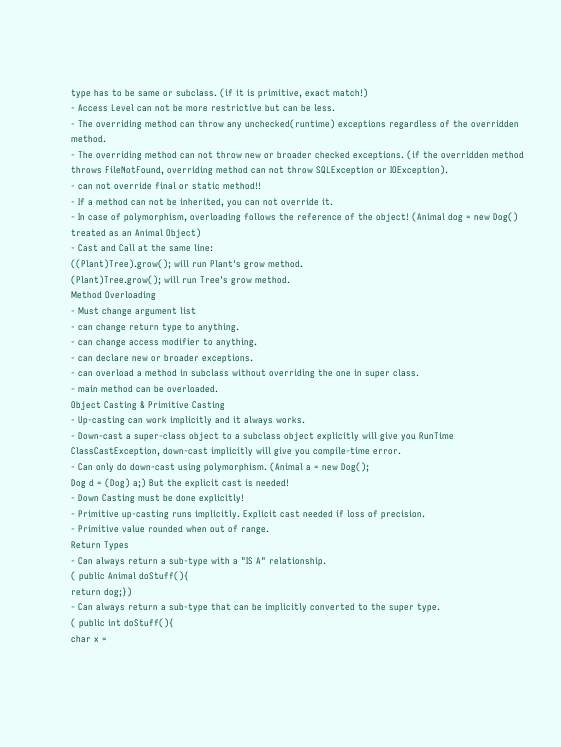type has to be same or subclass. (if it is primitive, exact match!)
- Access Level can not be more restrictive but can be less.
- The overriding method can throw any unchecked(runtime) exceptions regardless of the overridden method.
- The overriding method can not throw new or broader checked exceptions. (if the overridden method throws FileNotFound, overriding method can not throw SQLException or IOException).
- can not override final or static method!!
- If a method can not be inherited, you can not override it.
- In case of polymorphism, overloading follows the reference of the object! (Animal dog = new Dog() treated as an Animal Object)
- Cast and Call at the same line:
((Plant)Tree).grow(); will run Plant's grow method.
(Plant)Tree.grow(); will run Tree's grow method.
Method Overloading
- Must change argument list
- can change return type to anything.
- can change access modifier to anything.
- can declare new or broader exceptions.
- can overload a method in subclass without overriding the one in super class.
- main method can be overloaded.
Object Casting & Primitive Casting
- Up-casting can work implicitly and it always works.
- Down-cast a super-class object to a subclass object explicitly will give you RunTime ClassCastException, down-cast implicitly will give you compile-time error.
- Can only do down-cast using polymorphism. (Animal a = new Dog();
Dog d = (Dog) a;) But the explicit cast is needed!
- Down Casting must be done explicitly!
- Primitive up-casting runs implicitly. Explicit cast needed if loss of precision.
- Primitive value rounded when out of range.
Return Types
- Can always return a sub-type with a "IS A" relationship.
( public Animal doStuff(){
return dog;})
- Can always return a sub-type that can be implicitly converted to the super type.
( public int doStuff(){
char x =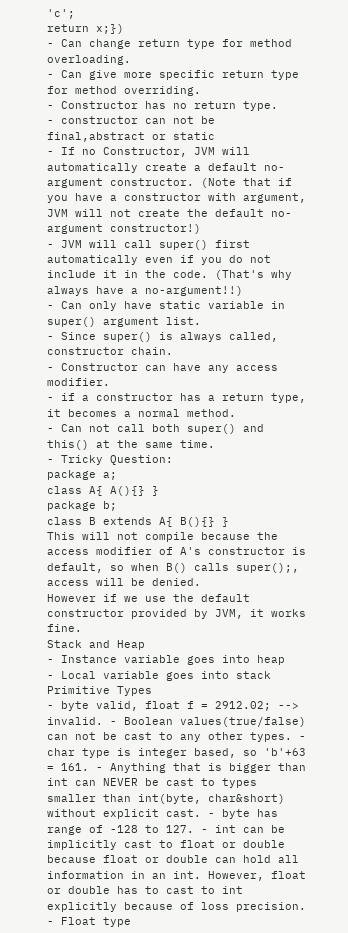'c';
return x;})
- Can change return type for method overloading.
- Can give more specific return type for method overriding.
- Constructor has no return type.
- constructor can not be final,abstract or static
- If no Constructor, JVM will automatically create a default no-argument constructor. (Note that if you have a constructor with argument, JVM will not create the default no-argument constructor!)
- JVM will call super() first automatically even if you do not include it in the code. (That's why always have a no-argument!!)
- Can only have static variable in super() argument list.
- Since super() is always called, constructor chain.
- Constructor can have any access modifier.
- if a constructor has a return type, it becomes a normal method.
- Can not call both super() and this() at the same time.
- Tricky Question:
package a;
class A{ A(){} }
package b;
class B extends A{ B(){} }
This will not compile because the access modifier of A's constructor is default, so when B() calls super();, access will be denied.
However if we use the default constructor provided by JVM, it works fine.
Stack and Heap
- Instance variable goes into heap
- Local variable goes into stack
Primitive Types
- byte valid, float f = 2912.02; --> invalid. - Boolean values(true/false) can not be cast to any other types. - char type is integer based, so 'b'+63 = 161. - Anything that is bigger than int can NEVER be cast to types smaller than int(byte, char&short) without explicit cast. - byte has range of -128 to 127. - int can be implicitly cast to float or double because float or double can hold all information in an int. However, float or double has to cast to int explicitly because of loss precision. - Float type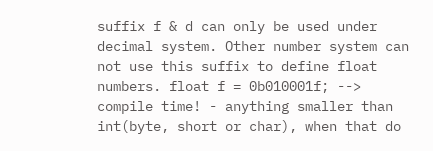suffix f & d can only be used under decimal system. Other number system can not use this suffix to define float numbers. float f = 0b010001f; --> compile time! - anything smaller than int(byte, short or char), when that do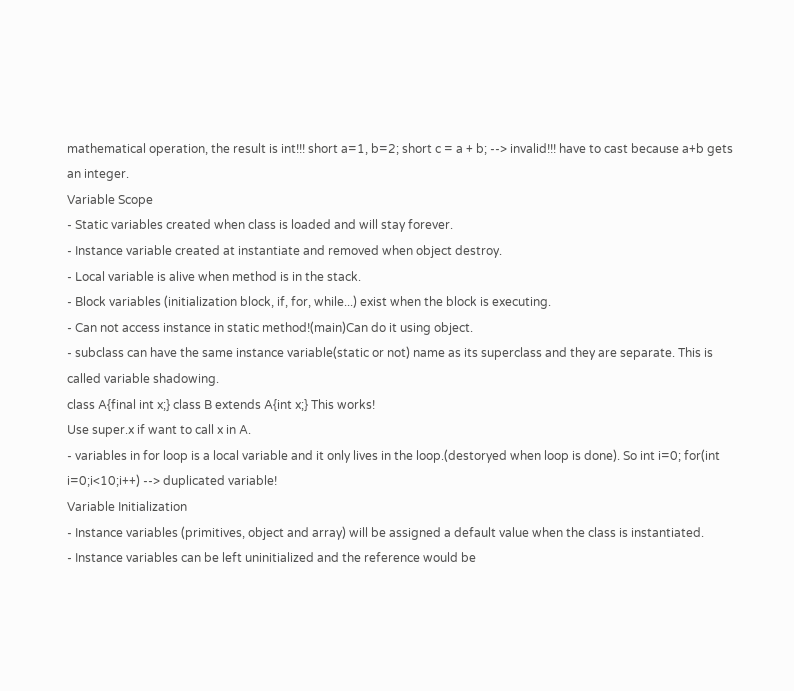mathematical operation, the result is int!!! short a=1, b=2; short c = a + b; --> invalid!!! have to cast because a+b gets an integer.
Variable Scope
- Static variables created when class is loaded and will stay forever.
- Instance variable created at instantiate and removed when object destroy.
- Local variable is alive when method is in the stack.
- Block variables (initialization block, if, for, while...) exist when the block is executing.
- Can not access instance in static method!(main)Can do it using object.
- subclass can have the same instance variable(static or not) name as its superclass and they are separate. This is called variable shadowing.
class A{final int x;} class B extends A{int x;} This works!
Use super.x if want to call x in A.
- variables in for loop is a local variable and it only lives in the loop.(destoryed when loop is done). So int i=0; for(int i=0;i<10;i++) --> duplicated variable!
Variable Initialization
- Instance variables (primitives, object and array) will be assigned a default value when the class is instantiated.
- Instance variables can be left uninitialized and the reference would be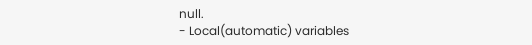null.
- Local(automatic) variables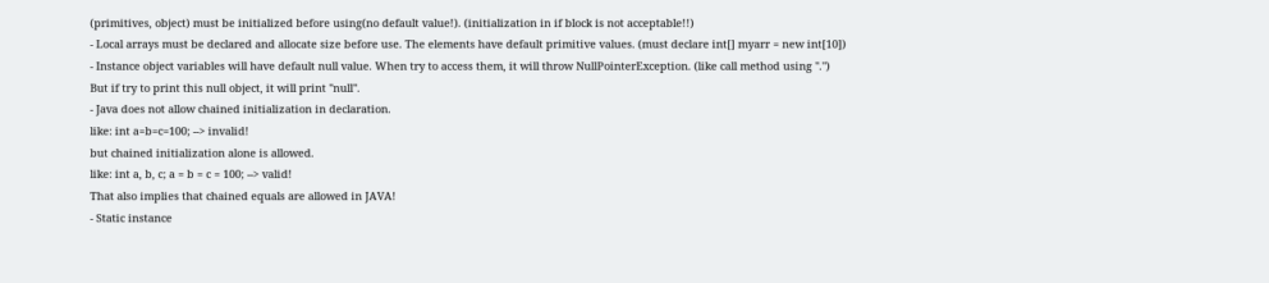(primitives, object) must be initialized before using(no default value!). (initialization in if block is not acceptable!!)
- Local arrays must be declared and allocate size before use. The elements have default primitive values. (must declare int[] myarr = new int[10])
- Instance object variables will have default null value. When try to access them, it will throw NullPointerException. (like call method using ".")
But if try to print this null object, it will print "null".
- Java does not allow chained initialization in declaration.
like: int a=b=c=100; --> invalid!
but chained initialization alone is allowed.
like: int a, b, c; a = b = c = 100; --> valid!
That also implies that chained equals are allowed in JAVA!
- Static instance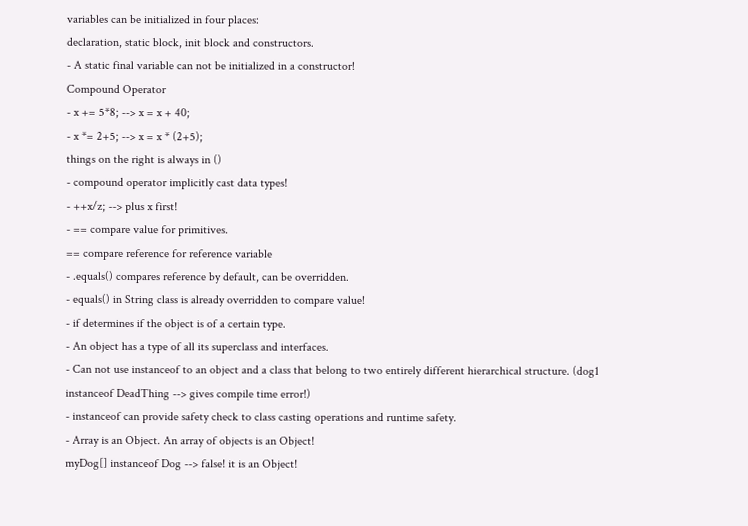variables can be initialized in four places:
declaration, static block, init block and constructors.
- A static final variable can not be initialized in a constructor!
Compound Operator
- x += 5*8; --> x = x + 40;
- x *= 2+5; --> x = x * (2+5);
things on the right is always in ()
- compound operator implicitly cast data types!
- ++x/z; --> plus x first!
- == compare value for primitives.
== compare reference for reference variable
- .equals() compares reference by default, can be overridden.
- equals() in String class is already overridden to compare value!
- if determines if the object is of a certain type.
- An object has a type of all its superclass and interfaces.
- Can not use instanceof to an object and a class that belong to two entirely different hierarchical structure. (dog1 instanceof DeadThing --> gives compile time error!)
- instanceof can provide safety check to class casting operations and runtime safety.
- Array is an Object. An array of objects is an Object!
myDog[] instanceof Dog --> false! it is an Object!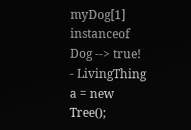myDog[1] instanceof Dog --> true!
- LivingThing a = new Tree();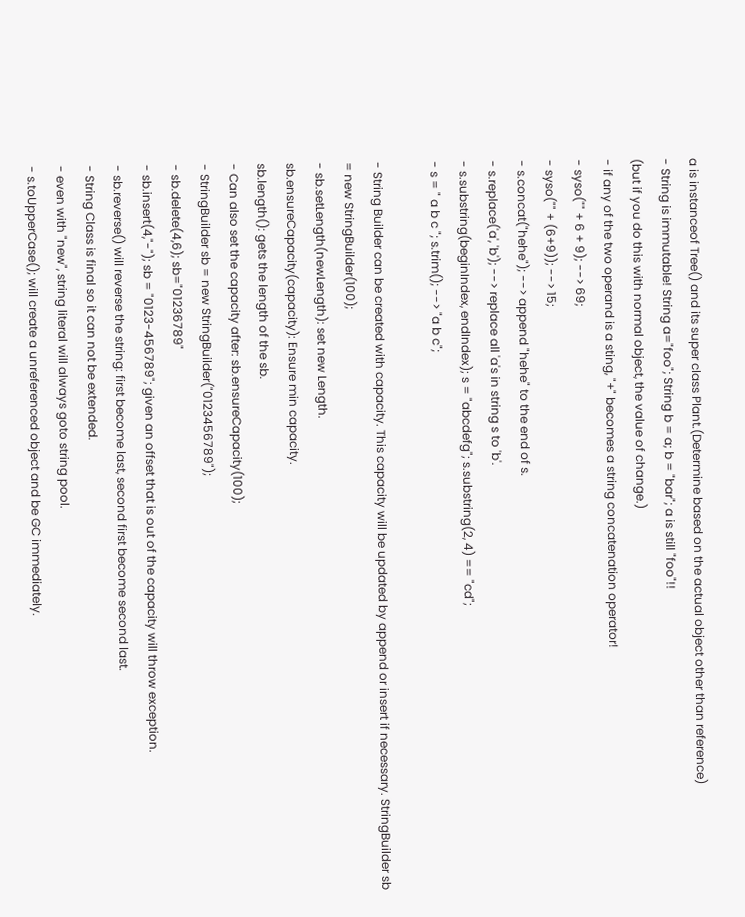a is instanceof Tree() and its super class Plant.(Determine based on the actual object other than reference)
- String is immutable! String a="foo"; String b = a; b = "bar"; a is still "foo"!!
(but if you do this with normal object, the value of change.)
- if any of the two operand is a sting, "+" becomes a string concatenation operator!
- syso("" + 6 + 9); --> 69;
- syso("" + (6+9)); --> 15;
- s.concat("hehe"); --> append "hehe" to the end of s.
- s.replace('a', 'b'); --> replace all 'a's in string s to 'b'.
- s.substring(beginIndex, endIndex); s = "abcdefg"; s.substring(2, 4) == "cd";
- s = " a b c "; s.trim(); --> "a b c";

- String Builder can be created with capacity. This capacity will be updated by append or insert if necessary. StringBuilder sb = new StringBuilder(100);
- sb.setLength(newLength): set new Length.
sb.ensureCapacity(capacity): Ensure min capacity.
sb.length(): gets the length of the sb.
- Can also set the capacity after: sb.ensureCapacity(100);
- StringBuilder sb = new StringBuilder("0123456789");
- sb.delete(4,6); sb="01236789"
- sb.insert(4,"-"); sb = "0123-456789"; given an offset that is out of the capacity will throw exception.
- sb.reverse() will reverse the string: first become last, second first become second last.
- String Class is final so it can not be extended.
- even with "new", string literal will always goto string pool.
- s.toUpperCase(); will create a unreferenced object and be GC immediately.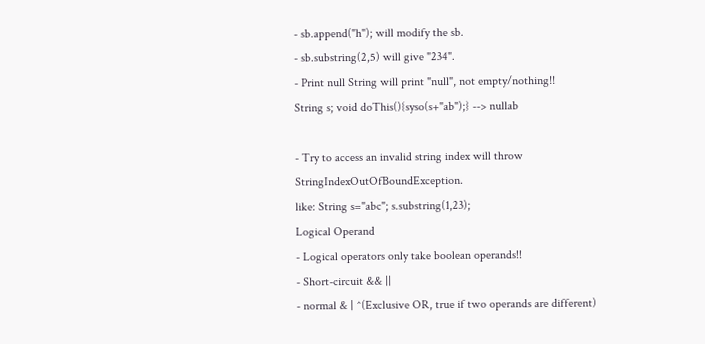- sb.append("h"); will modify the sb.
- sb.substring(2,5) will give "234".
- Print null String will print "null", not empty/nothing!!
String s; void doThis(){syso(s+"ab");} --> nullab

- Try to access an invalid string index will throw StringIndexOutOfBoundException.
like: String s="abc"; s.substring(1,23);
Logical Operand
- Logical operators only take boolean operands!!
- Short-circuit && ||
- normal & | ^(Exclusive OR, true if two operands are different)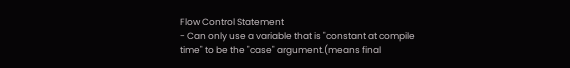Flow Control Statement
- Can only use a variable that is "constant at compile time" to be the "case" argument.(means final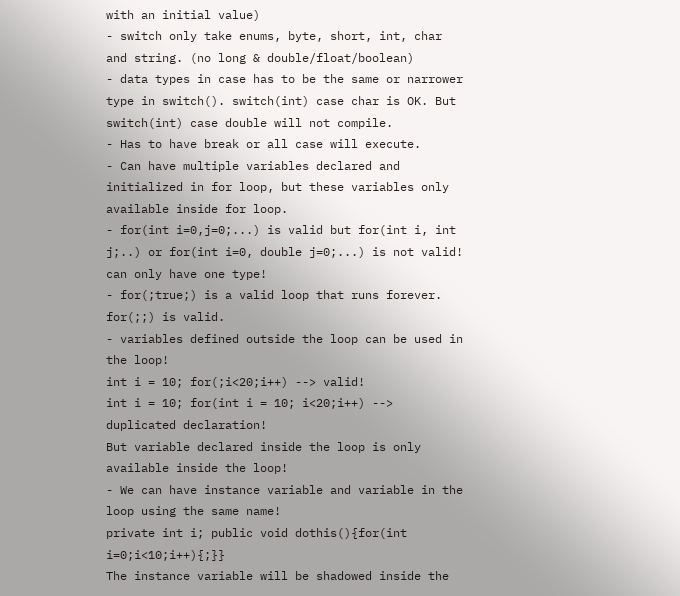with an initial value)
- switch only take enums, byte, short, int, char and string. (no long & double/float/boolean)
- data types in case has to be the same or narrower type in switch(). switch(int) case char is OK. But switch(int) case double will not compile.
- Has to have break or all case will execute.
- Can have multiple variables declared and initialized in for loop, but these variables only available inside for loop.
- for(int i=0,j=0;...) is valid but for(int i, int j;..) or for(int i=0, double j=0;...) is not valid! can only have one type!
- for(;true;) is a valid loop that runs forever.
for(;;) is valid.
- variables defined outside the loop can be used in the loop!
int i = 10; for(;i<20;i++) --> valid!
int i = 10; for(int i = 10; i<20;i++) --> duplicated declaration!
But variable declared inside the loop is only available inside the loop!
- We can have instance variable and variable in the loop using the same name!
private int i; public void dothis(){for(int i=0;i<10;i++){;}}
The instance variable will be shadowed inside the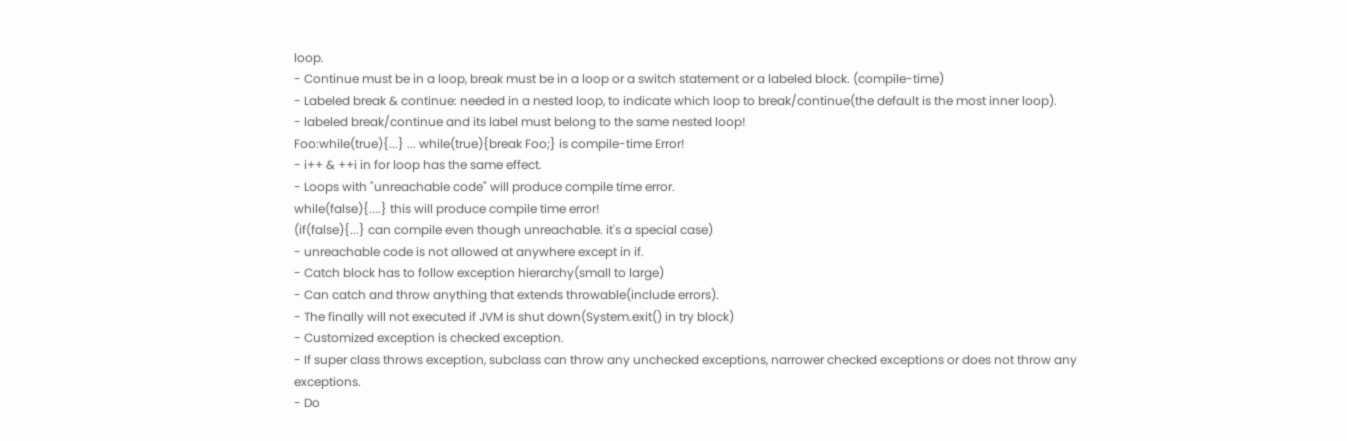loop.
- Continue must be in a loop, break must be in a loop or a switch statement or a labeled block. (compile-time)
- Labeled break & continue: needed in a nested loop, to indicate which loop to break/continue(the default is the most inner loop).
- labeled break/continue and its label must belong to the same nested loop!
Foo:while(true){...} ... while(true){break Foo;} is compile-time Error!
- i++ & ++i in for loop has the same effect.
- Loops with "unreachable code" will produce compile time error.
while(false){....} this will produce compile time error!
(if(false){...} can compile even though unreachable. it's a special case)
- unreachable code is not allowed at anywhere except in if.
- Catch block has to follow exception hierarchy(small to large)
- Can catch and throw anything that extends throwable(include errors).
- The finally will not executed if JVM is shut down(System.exit() in try block)
- Customized exception is checked exception.
- If super class throws exception, subclass can throw any unchecked exceptions, narrower checked exceptions or does not throw any exceptions.
- Do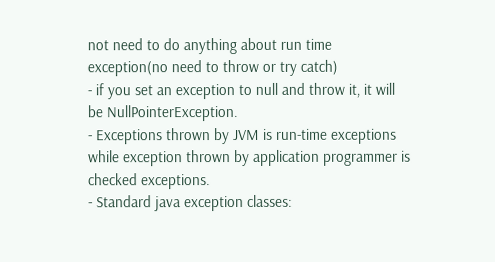not need to do anything about run time exception(no need to throw or try catch)
- if you set an exception to null and throw it, it will be NullPointerException.
- Exceptions thrown by JVM is run-time exceptions while exception thrown by application programmer is checked exceptions.
- Standard java exception classes: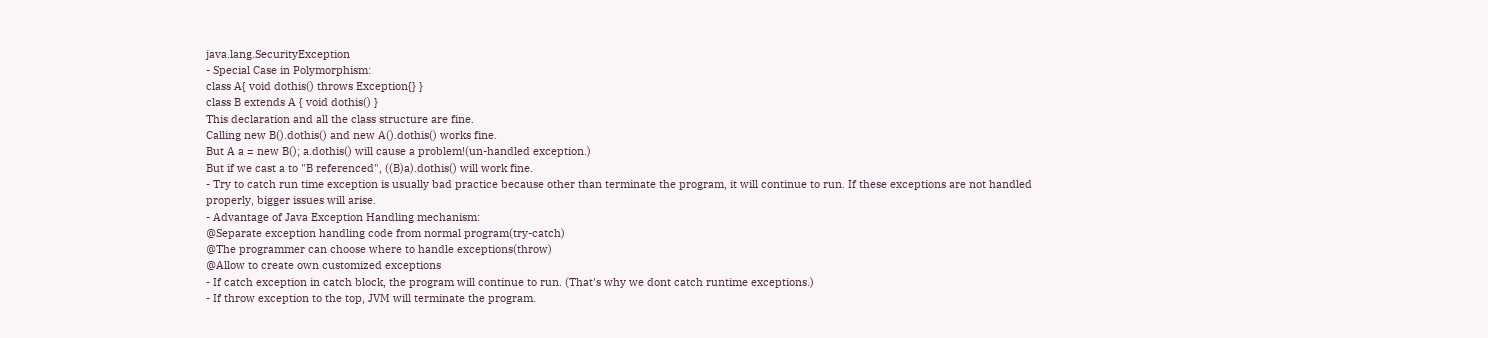java.lang.SecurityException
- Special Case in Polymorphism:
class A{ void dothis() throws Exception{} }
class B extends A { void dothis() }
This declaration and all the class structure are fine.
Calling new B().dothis() and new A().dothis() works fine.
But A a = new B(); a.dothis() will cause a problem!(un-handled exception.)
But if we cast a to "B referenced", ((B)a).dothis() will work fine.
- Try to catch run time exception is usually bad practice because other than terminate the program, it will continue to run. If these exceptions are not handled properly, bigger issues will arise.
- Advantage of Java Exception Handling mechanism:
@Separate exception handling code from normal program(try-catch)
@The programmer can choose where to handle exceptions(throw)
@Allow to create own customized exceptions
- If catch exception in catch block, the program will continue to run. (That's why we dont catch runtime exceptions.)
- If throw exception to the top, JVM will terminate the program.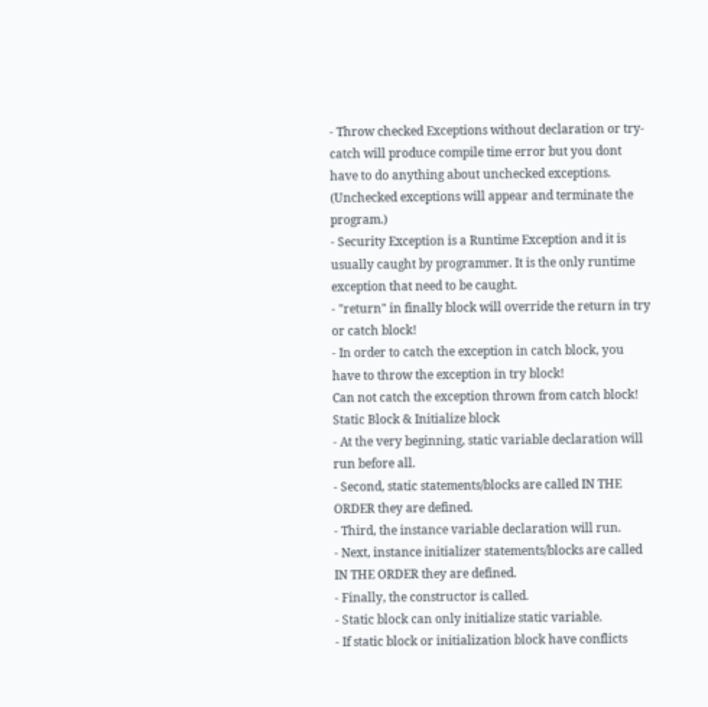- Throw checked Exceptions without declaration or try-catch will produce compile time error but you dont have to do anything about unchecked exceptions. (Unchecked exceptions will appear and terminate the program.)
- Security Exception is a Runtime Exception and it is usually caught by programmer. It is the only runtime exception that need to be caught.
- "return" in finally block will override the return in try or catch block!
- In order to catch the exception in catch block, you have to throw the exception in try block!
Can not catch the exception thrown from catch block!
Static Block & Initialize block
- At the very beginning, static variable declaration will run before all.
- Second, static statements/blocks are called IN THE ORDER they are defined.
- Third, the instance variable declaration will run.
- Next, instance initializer statements/blocks are called IN THE ORDER they are defined.
- Finally, the constructor is called.
- Static block can only initialize static variable.
- If static block or initialization block have conflicts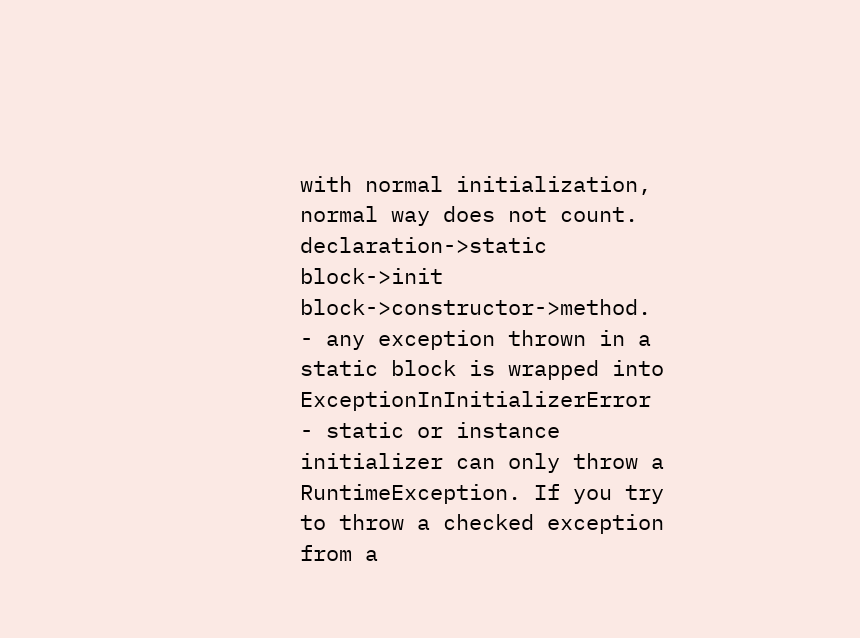with normal initialization, normal way does not count.
declaration->static block->init block->constructor->method.
- any exception thrown in a static block is wrapped into ExceptionInInitializerError
- static or instance initializer can only throw a RuntimeException. If you try to throw a checked exception from a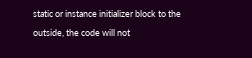static or instance initializer block to the outside, the code will not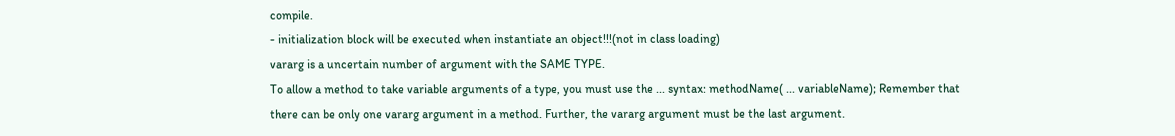compile.
- initialization block will be executed when instantiate an object!!!(not in class loading)
vararg is a uncertain number of argument with the SAME TYPE.
To allow a method to take variable arguments of a type, you must use the ... syntax: methodName( ... variableName); Remember that there can be only one vararg argument in a method. Further, the vararg argument must be the last argument.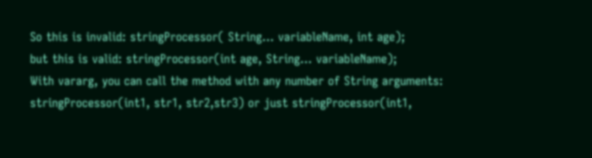So this is invalid: stringProcessor( String... variableName, int age);
but this is valid: stringProcessor(int age, String... variableName);
With vararg, you can call the method with any number of String arguments:
stringProcessor(int1, str1, str2,str3) or just stringProcessor(int1,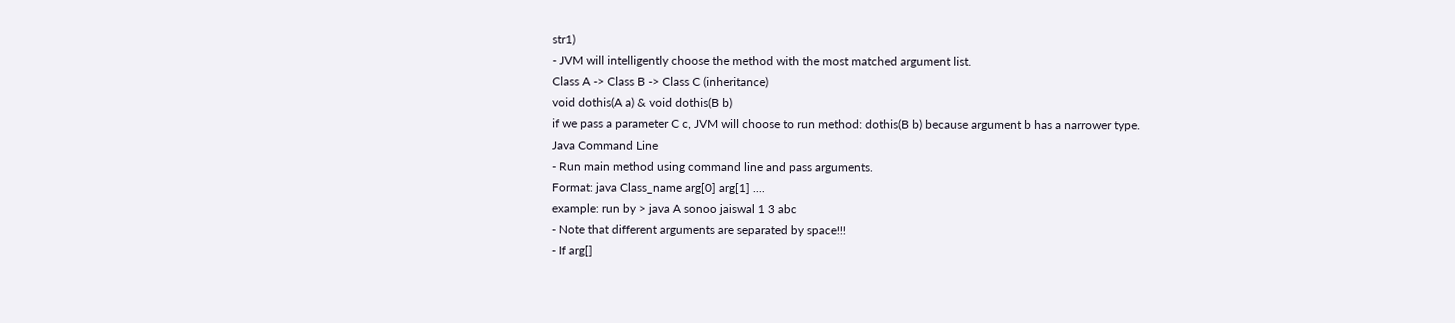str1)
- JVM will intelligently choose the method with the most matched argument list.
Class A -> Class B -> Class C (inheritance)
void dothis(A a) & void dothis(B b)
if we pass a parameter C c, JVM will choose to run method: dothis(B b) because argument b has a narrower type.
Java Command Line
- Run main method using command line and pass arguments.
Format: java Class_name arg[0] arg[1] ....
example: run by > java A sonoo jaiswal 1 3 abc
- Note that different arguments are separated by space!!!
- If arg[]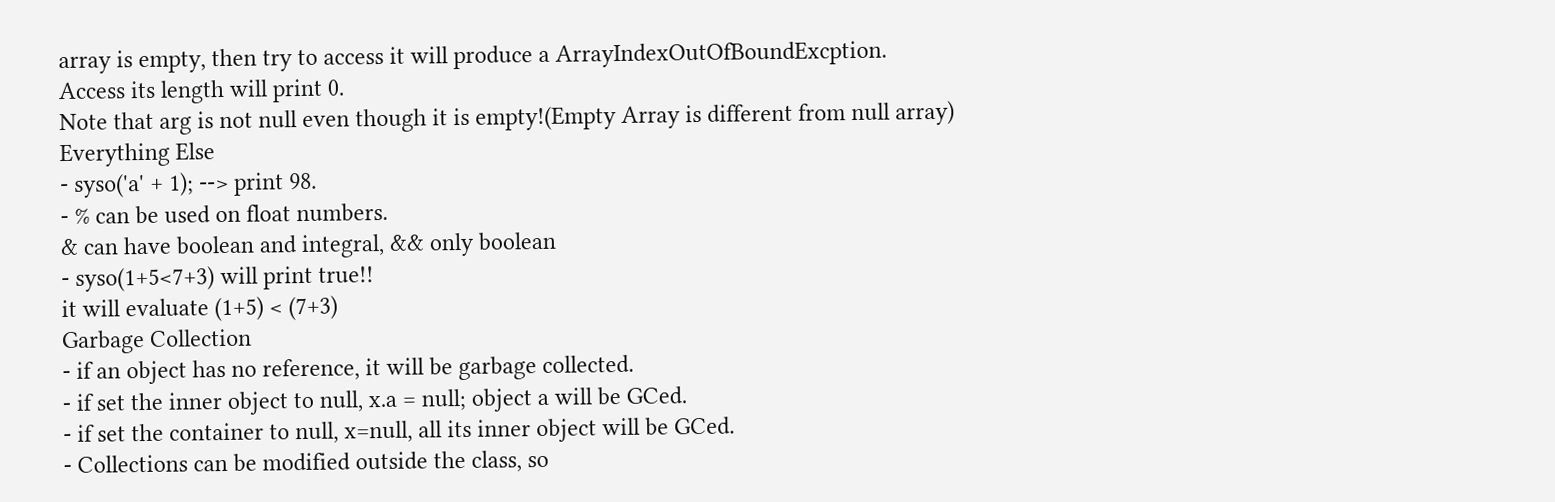array is empty, then try to access it will produce a ArrayIndexOutOfBoundExcption.
Access its length will print 0.
Note that arg is not null even though it is empty!(Empty Array is different from null array)
Everything Else
- syso('a' + 1); --> print 98.
- % can be used on float numbers.
& can have boolean and integral, && only boolean
- syso(1+5<7+3) will print true!!
it will evaluate (1+5) < (7+3)
Garbage Collection
- if an object has no reference, it will be garbage collected.
- if set the inner object to null, x.a = null; object a will be GCed.
- if set the container to null, x=null, all its inner object will be GCed.
- Collections can be modified outside the class, so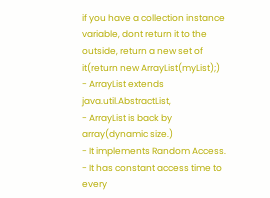if you have a collection instance variable, dont return it to the outside, return a new set of it(return new ArrayList(myList);)
- ArrayList extends java.util.AbstractList,
- ArrayList is back by array(dynamic size.)
- It implements Random Access.
- It has constant access time to every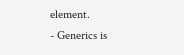element.
- Generics is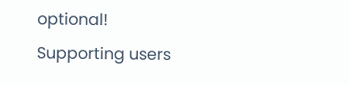optional!
Supporting users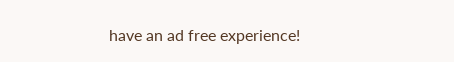have an ad free experience!